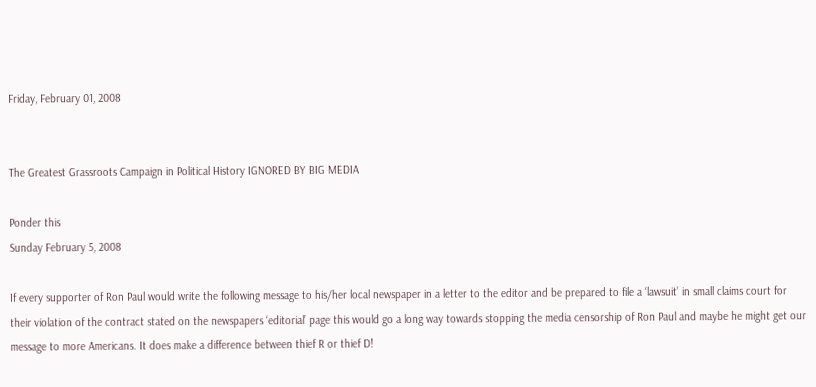Friday, February 01, 2008


The Greatest Grassroots Campaign in Political History IGNORED BY BIG MEDIA

Ponder this
Sunday February 5, 2008

If every supporter of Ron Paul would write the following message to his/her local newspaper in a letter to the editor and be prepared to file a ‘lawsuit’ in small claims court for their violation of the contract stated on the newspapers ‘editorial’ page this would go a long way towards stopping the media censorship of Ron Paul and maybe he might get our message to more Americans. It does make a difference between thief R or thief D!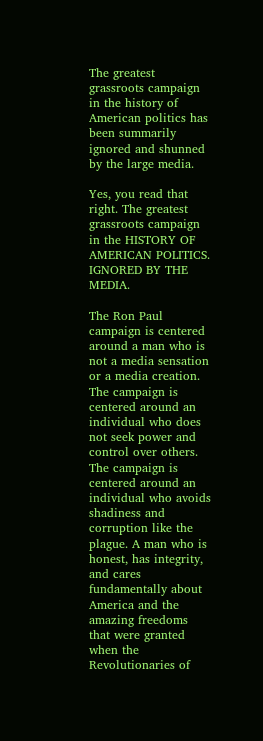The greatest grassroots campaign in the history of American politics has been summarily ignored and shunned by the large media.

Yes, you read that right. The greatest grassroots campaign in the HISTORY OF AMERICAN POLITICS. IGNORED BY THE MEDIA.

The Ron Paul campaign is centered around a man who is not a media sensation or a media creation. The campaign is centered around an individual who does not seek power and control over others. The campaign is centered around an individual who avoids shadiness and corruption like the plague. A man who is honest, has integrity, and cares fundamentally about America and the amazing freedoms that were granted when the Revolutionaries of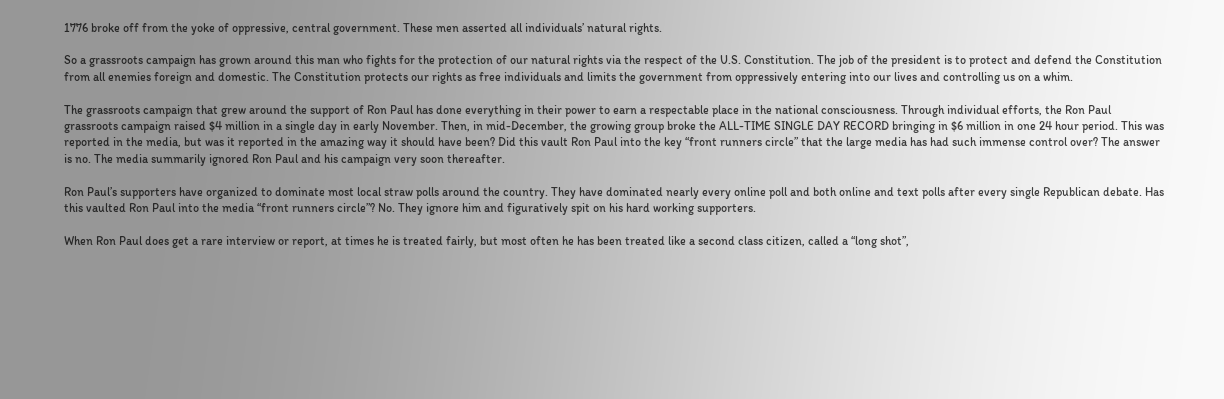1776 broke off from the yoke of oppressive, central government. These men asserted all individuals’ natural rights.

So a grassroots campaign has grown around this man who fights for the protection of our natural rights via the respect of the U.S. Constitution. The job of the president is to protect and defend the Constitution from all enemies foreign and domestic. The Constitution protects our rights as free individuals and limits the government from oppressively entering into our lives and controlling us on a whim.

The grassroots campaign that grew around the support of Ron Paul has done everything in their power to earn a respectable place in the national consciousness. Through individual efforts, the Ron Paul grassroots campaign raised $4 million in a single day in early November. Then, in mid-December, the growing group broke the ALL-TIME SINGLE DAY RECORD bringing in $6 million in one 24 hour period. This was reported in the media, but was it reported in the amazing way it should have been? Did this vault Ron Paul into the key “front runners circle” that the large media has had such immense control over? The answer is no. The media summarily ignored Ron Paul and his campaign very soon thereafter.

Ron Paul’s supporters have organized to dominate most local straw polls around the country. They have dominated nearly every online poll and both online and text polls after every single Republican debate. Has this vaulted Ron Paul into the media “front runners circle”? No. They ignore him and figuratively spit on his hard working supporters.

When Ron Paul does get a rare interview or report, at times he is treated fairly, but most often he has been treated like a second class citizen, called a “long shot”,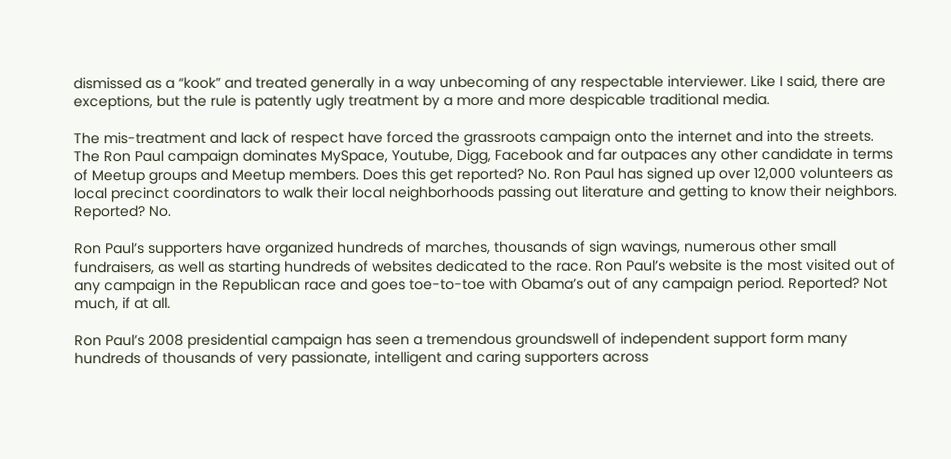dismissed as a “kook” and treated generally in a way unbecoming of any respectable interviewer. Like I said, there are exceptions, but the rule is patently ugly treatment by a more and more despicable traditional media.

The mis-treatment and lack of respect have forced the grassroots campaign onto the internet and into the streets. The Ron Paul campaign dominates MySpace, Youtube, Digg, Facebook and far outpaces any other candidate in terms of Meetup groups and Meetup members. Does this get reported? No. Ron Paul has signed up over 12,000 volunteers as local precinct coordinators to walk their local neighborhoods passing out literature and getting to know their neighbors. Reported? No.

Ron Paul’s supporters have organized hundreds of marches, thousands of sign wavings, numerous other small fundraisers, as well as starting hundreds of websites dedicated to the race. Ron Paul’s website is the most visited out of any campaign in the Republican race and goes toe-to-toe with Obama’s out of any campaign period. Reported? Not much, if at all.

Ron Paul’s 2008 presidential campaign has seen a tremendous groundswell of independent support form many hundreds of thousands of very passionate, intelligent and caring supporters across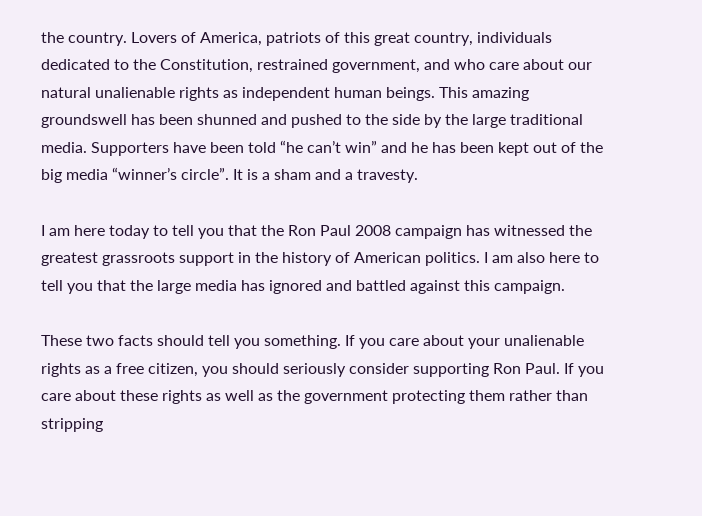the country. Lovers of America, patriots of this great country, individuals dedicated to the Constitution, restrained government, and who care about our natural unalienable rights as independent human beings. This amazing groundswell has been shunned and pushed to the side by the large traditional media. Supporters have been told “he can’t win” and he has been kept out of the big media “winner’s circle”. It is a sham and a travesty.

I am here today to tell you that the Ron Paul 2008 campaign has witnessed the greatest grassroots support in the history of American politics. I am also here to tell you that the large media has ignored and battled against this campaign.

These two facts should tell you something. If you care about your unalienable rights as a free citizen, you should seriously consider supporting Ron Paul. If you care about these rights as well as the government protecting them rather than stripping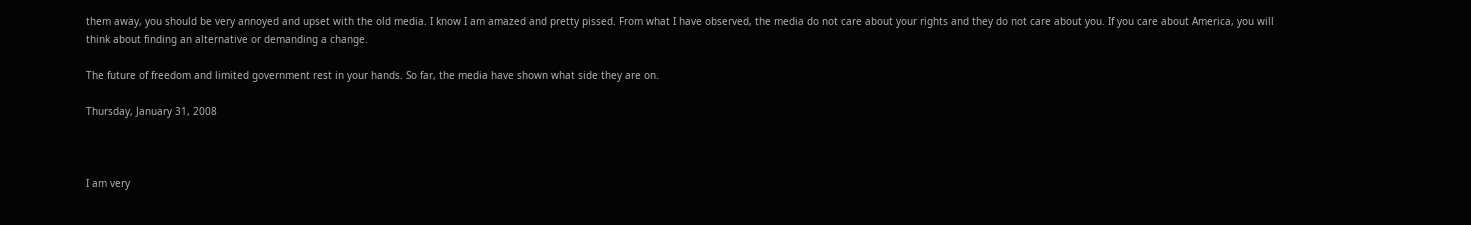them away, you should be very annoyed and upset with the old media. I know I am amazed and pretty pissed. From what I have observed, the media do not care about your rights and they do not care about you. If you care about America, you will think about finding an alternative or demanding a change.

The future of freedom and limited government rest in your hands. So far, the media have shown what side they are on.

Thursday, January 31, 2008



I am very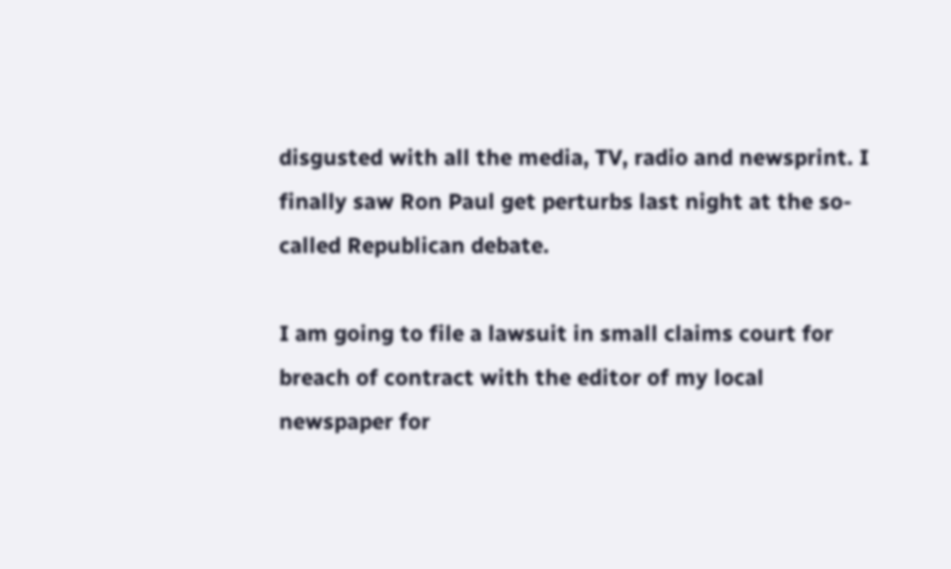disgusted with all the media, TV, radio and newsprint. I finally saw Ron Paul get perturbs last night at the so-called Republican debate.

I am going to file a lawsuit in small claims court for breach of contract with the editor of my local newspaper for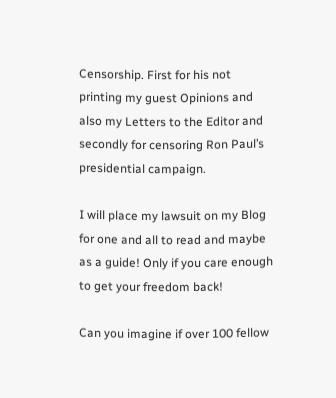Censorship. First for his not printing my guest Opinions and also my Letters to the Editor and secondly for censoring Ron Paul’s presidential campaign.

I will place my lawsuit on my Blog for one and all to read and maybe as a guide! Only if you care enough to get your freedom back!

Can you imagine if over 100 fellow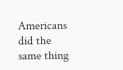Americans did the same thing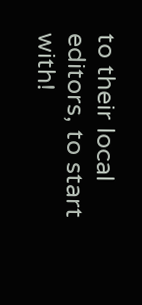to their local editors, to start with!